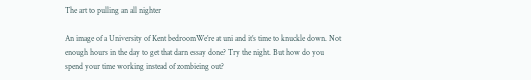The art to pulling an all nighter

An image of a University of Kent bedroomWe’re at uni and it’s time to knuckle down. Not enough hours in the day to get that darn essay done? Try the night. But how do you spend your time working instead of zombieing out?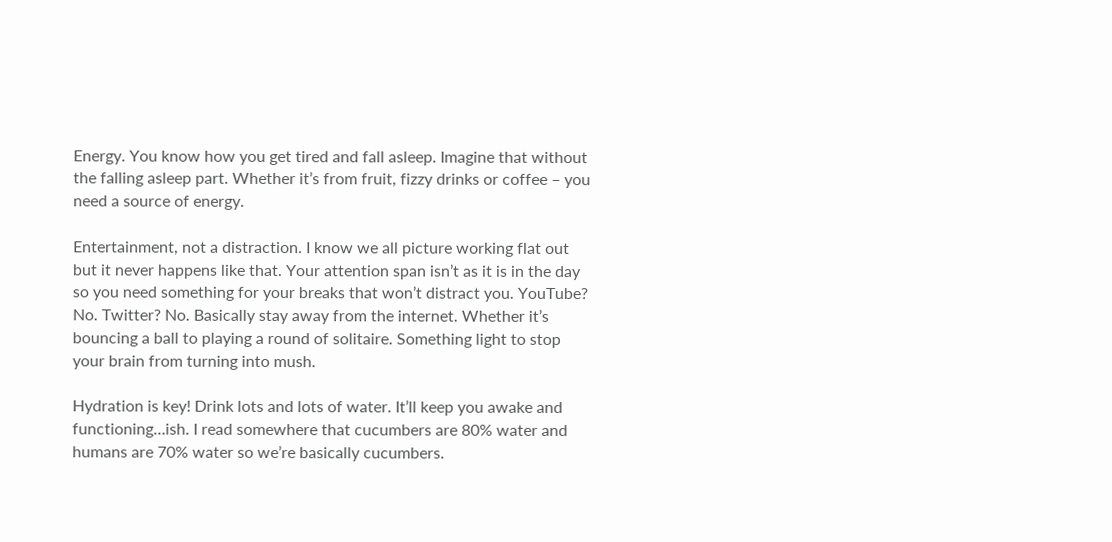Energy. You know how you get tired and fall asleep. Imagine that without the falling asleep part. Whether it’s from fruit, fizzy drinks or coffee – you need a source of energy.

Entertainment, not a distraction. I know we all picture working flat out but it never happens like that. Your attention span isn’t as it is in the day so you need something for your breaks that won’t distract you. YouTube? No. Twitter? No. Basically stay away from the internet. Whether it’s bouncing a ball to playing a round of solitaire. Something light to stop your brain from turning into mush.

Hydration is key! Drink lots and lots of water. It’ll keep you awake and functioning…ish. I read somewhere that cucumbers are 80% water and humans are 70% water so we’re basically cucumbers.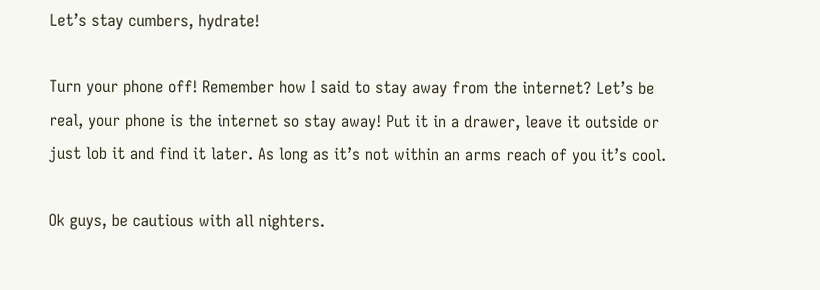Let’s stay cumbers, hydrate!

Turn your phone off! Remember how I said to stay away from the internet? Let’s be real, your phone is the internet so stay away! Put it in a drawer, leave it outside or just lob it and find it later. As long as it’s not within an arms reach of you it’s cool.

Ok guys, be cautious with all nighters.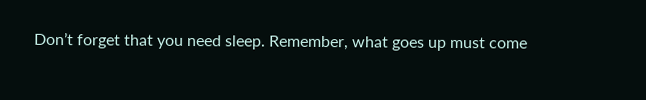Don’t forget that you need sleep. Remember, what goes up must come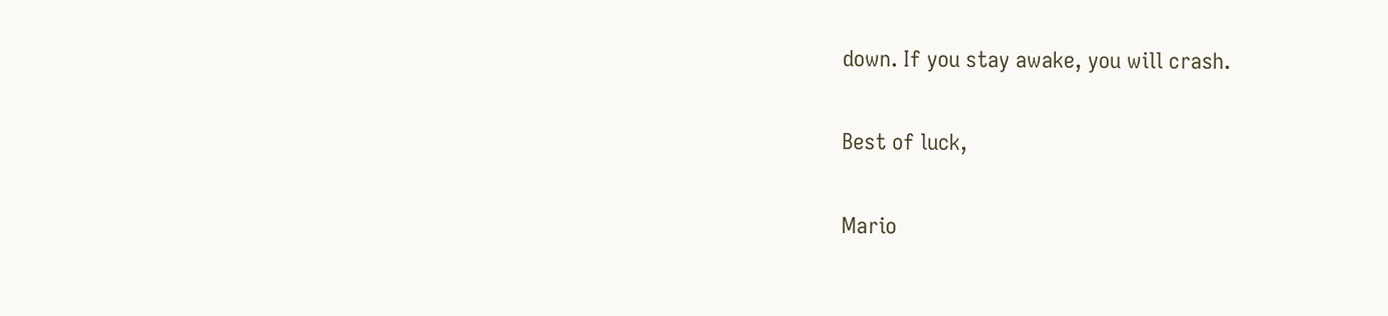down. If you stay awake, you will crash.

Best of luck,

Mario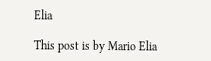Elia

This post is by Mario Elia